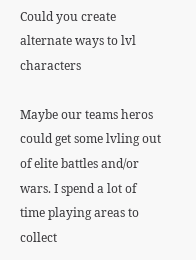Could you create alternate ways to lvl characters

Maybe our teams heros could get some lvling out of elite battles and/or wars. I spend a lot of time playing areas to collect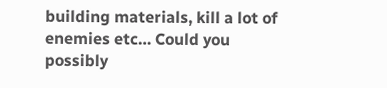building materials, kill a lot of enemies etc… Could you possibly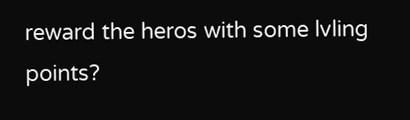reward the heros with some lvling points?